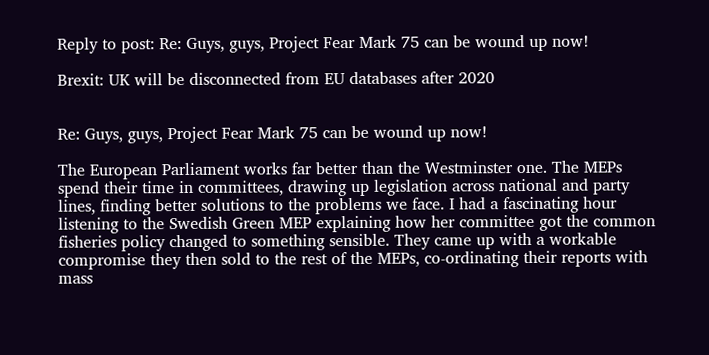Reply to post: Re: Guys, guys, Project Fear Mark 75 can be wound up now!

Brexit: UK will be disconnected from EU databases after 2020


Re: Guys, guys, Project Fear Mark 75 can be wound up now!

The European Parliament works far better than the Westminster one. The MEPs spend their time in committees, drawing up legislation across national and party lines, finding better solutions to the problems we face. I had a fascinating hour listening to the Swedish Green MEP explaining how her committee got the common fisheries policy changed to something sensible. They came up with a workable compromise they then sold to the rest of the MEPs, co-ordinating their reports with mass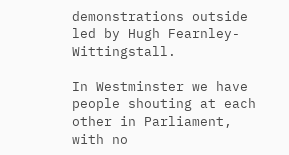demonstrations outside led by Hugh Fearnley-Wittingstall.

In Westminster we have people shouting at each other in Parliament, with no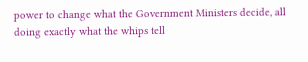power to change what the Government Ministers decide, all doing exactly what the whips tell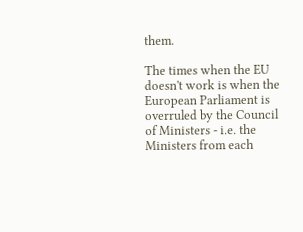them.

The times when the EU doesn't work is when the European Parliament is overruled by the Council of Ministers - i.e. the Ministers from each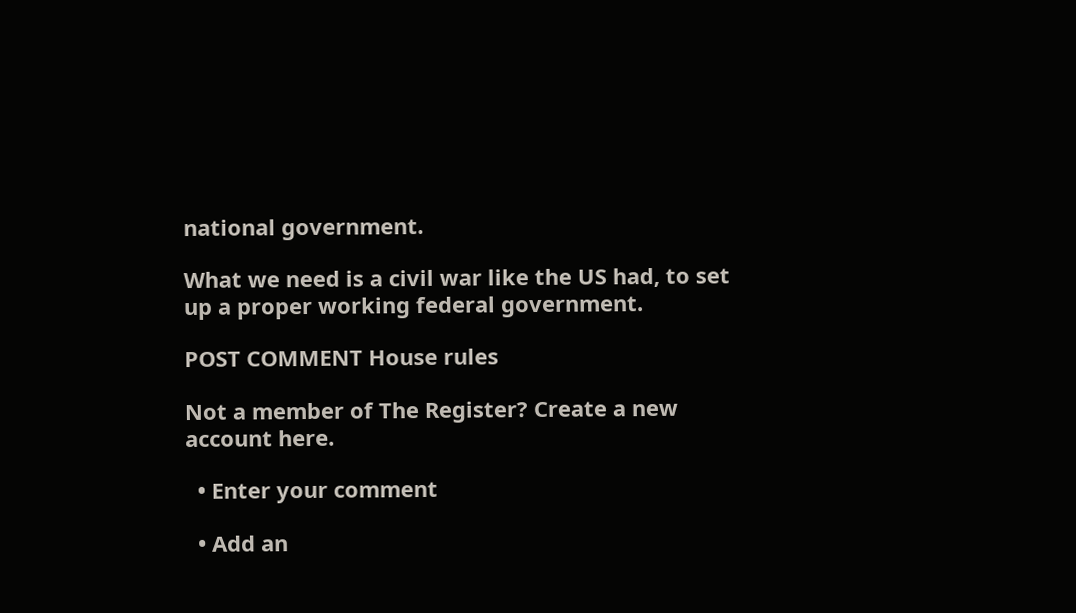national government.

What we need is a civil war like the US had, to set up a proper working federal government.

POST COMMENT House rules

Not a member of The Register? Create a new account here.

  • Enter your comment

  • Add an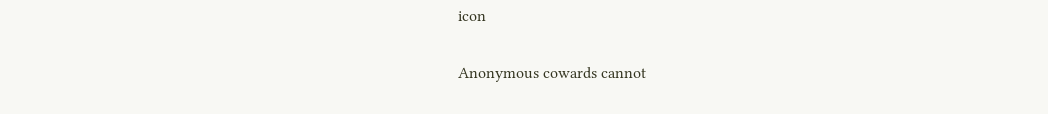icon

Anonymous cowards cannot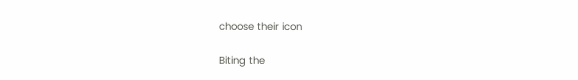choose their icon

Biting the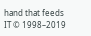hand that feeds IT © 1998–2019